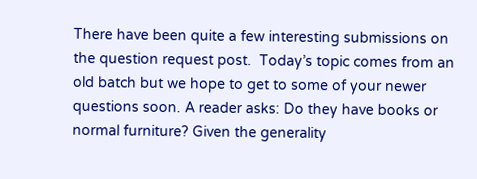There have been quite a few interesting submissions on the question request post.  Today’s topic comes from an old batch but we hope to get to some of your newer questions soon. A reader asks: Do they have books or normal furniture? Given the generality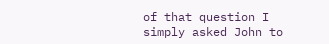of that question I simply asked John to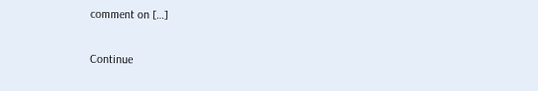comment on […]

Continue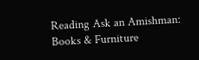Reading Ask an Amishman: Books & Furniture